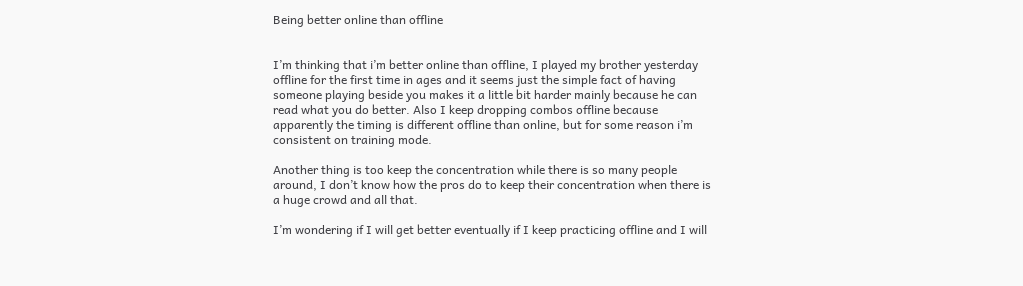Being better online than offline


I’m thinking that i’m better online than offline, I played my brother yesterday offline for the first time in ages and it seems just the simple fact of having someone playing beside you makes it a little bit harder mainly because he can read what you do better. Also I keep dropping combos offline because apparently the timing is different offline than online, but for some reason i’m consistent on training mode.

Another thing is too keep the concentration while there is so many people around, I don’t know how the pros do to keep their concentration when there is a huge crowd and all that.

I’m wondering if I will get better eventually if I keep practicing offline and I will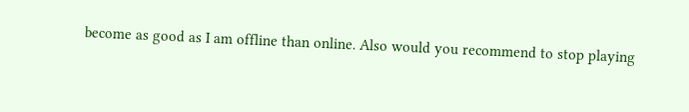become as good as I am offline than online. Also would you recommend to stop playing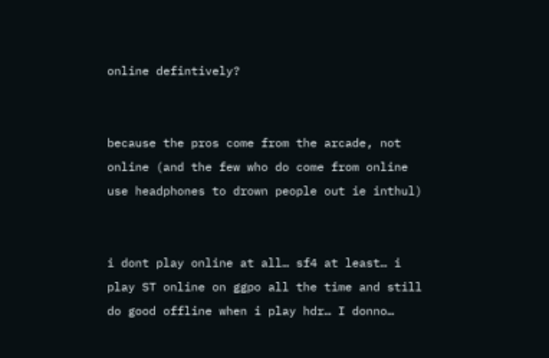online defintively?


because the pros come from the arcade, not online (and the few who do come from online use headphones to drown people out ie inthul)


i dont play online at all… sf4 at least… i play ST online on ggpo all the time and still do good offline when i play hdr… I donno…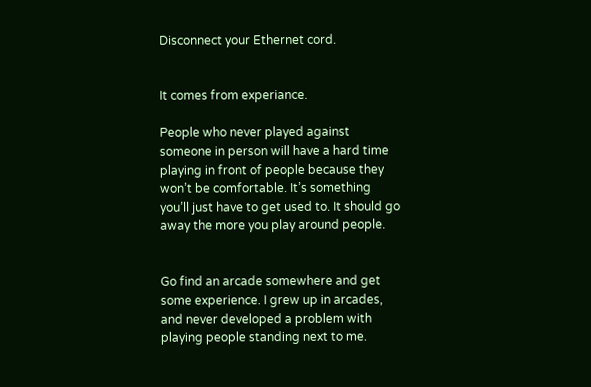Disconnect your Ethernet cord.


It comes from experiance.

People who never played against someone in person will have a hard time playing in front of people because they won’t be comfortable. It’s something you’ll just have to get used to. It should go away the more you play around people.


Go find an arcade somewhere and get some experience. I grew up in arcades, and never developed a problem with playing people standing next to me.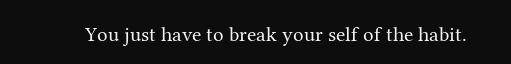You just have to break your self of the habit.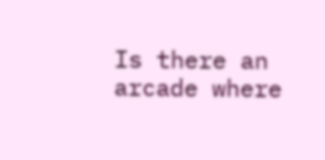Is there an arcade where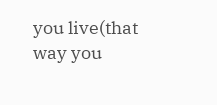you live(that way you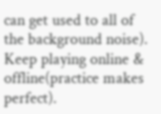can get used to all of the background noise). Keep playing online & offline(practice makes perfect).